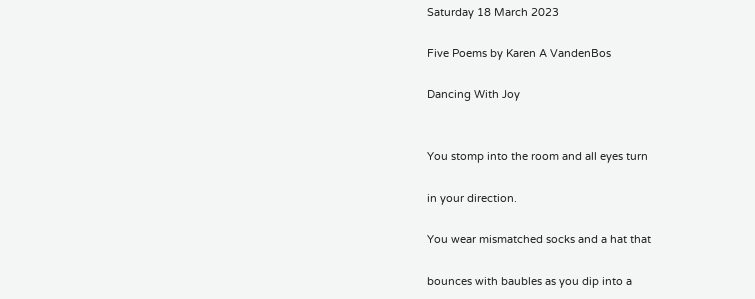Saturday 18 March 2023

Five Poems by Karen A VandenBos

Dancing With Joy


You stomp into the room and all eyes turn

in your direction.

You wear mismatched socks and a hat that

bounces with baubles as you dip into a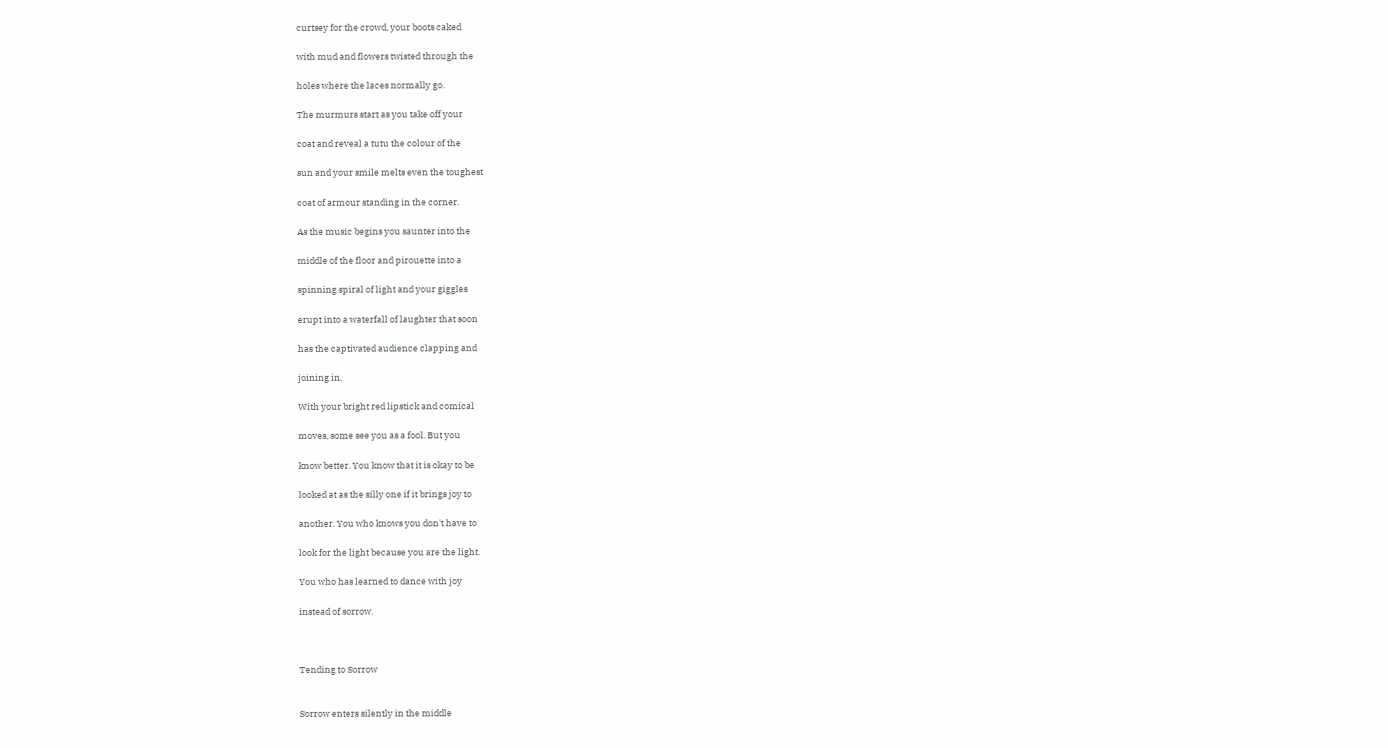curtsey for the crowd, your boots caked

with mud and flowers twisted through the

holes where the laces normally go.

The murmurs start as you take off your

coat and reveal a tutu the colour of the

sun and your smile melts even the toughest

coat of armour standing in the corner.

As the music begins you saunter into the

middle of the floor and pirouette into a

spinning spiral of light and your giggles

erupt into a waterfall of laughter that soon

has the captivated audience clapping and

joining in.

With your bright red lipstick and comical

moves, some see you as a fool. But you

know better. You know that it is okay to be

looked at as the silly one if it brings joy to

another. You who knows you don't have to

look for the light because you are the light.

You who has learned to dance with joy

instead of sorrow.



Tending to Sorrow


Sorrow enters silently in the middle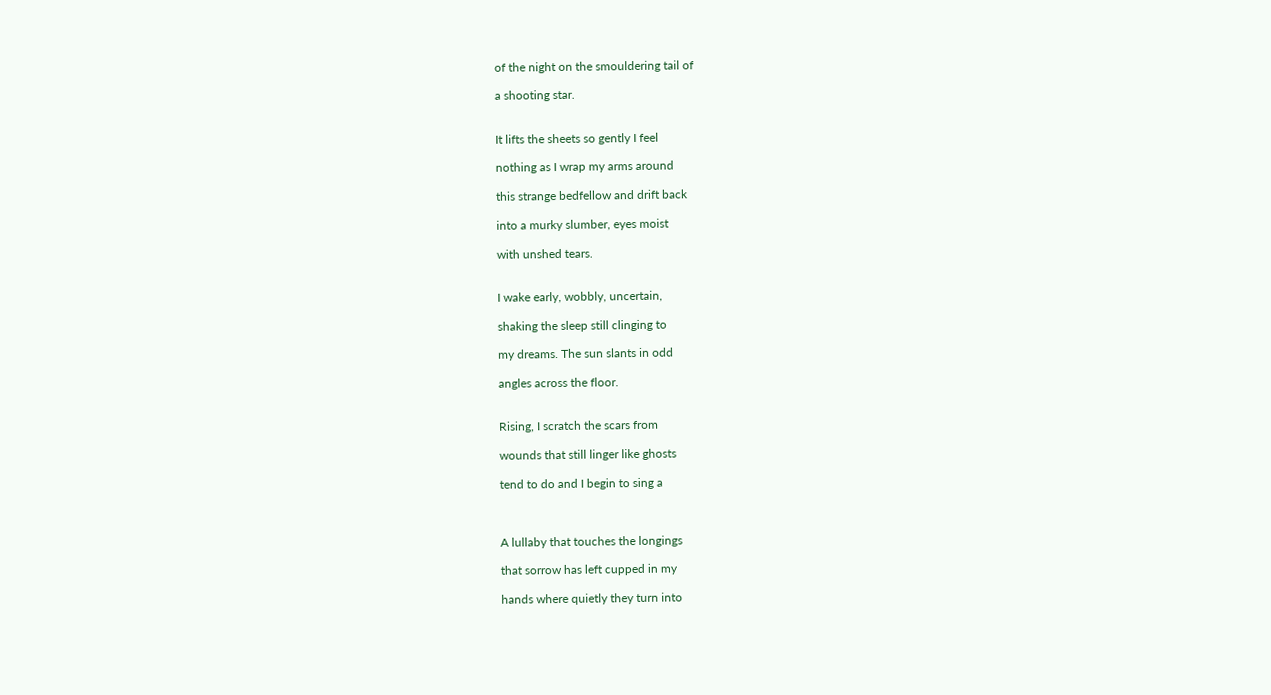of the night on the smouldering tail of

a shooting star.


It lifts the sheets so gently I feel

nothing as I wrap my arms around

this strange bedfellow and drift back

into a murky slumber, eyes moist

with unshed tears.


I wake early, wobbly, uncertain,

shaking the sleep still clinging to

my dreams. The sun slants in odd

angles across the floor.


Rising, I scratch the scars from

wounds that still linger like ghosts

tend to do and I begin to sing a



A lullaby that touches the longings

that sorrow has left cupped in my

hands where quietly they turn into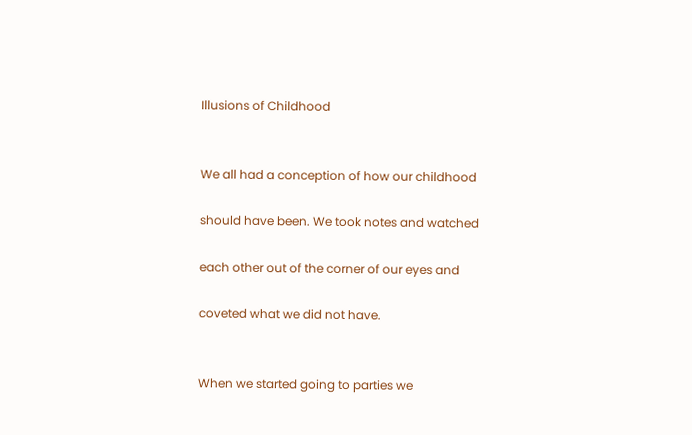Illusions of Childhood


We all had a conception of how our childhood

should have been. We took notes and watched

each other out of the corner of our eyes and

coveted what we did not have.


When we started going to parties we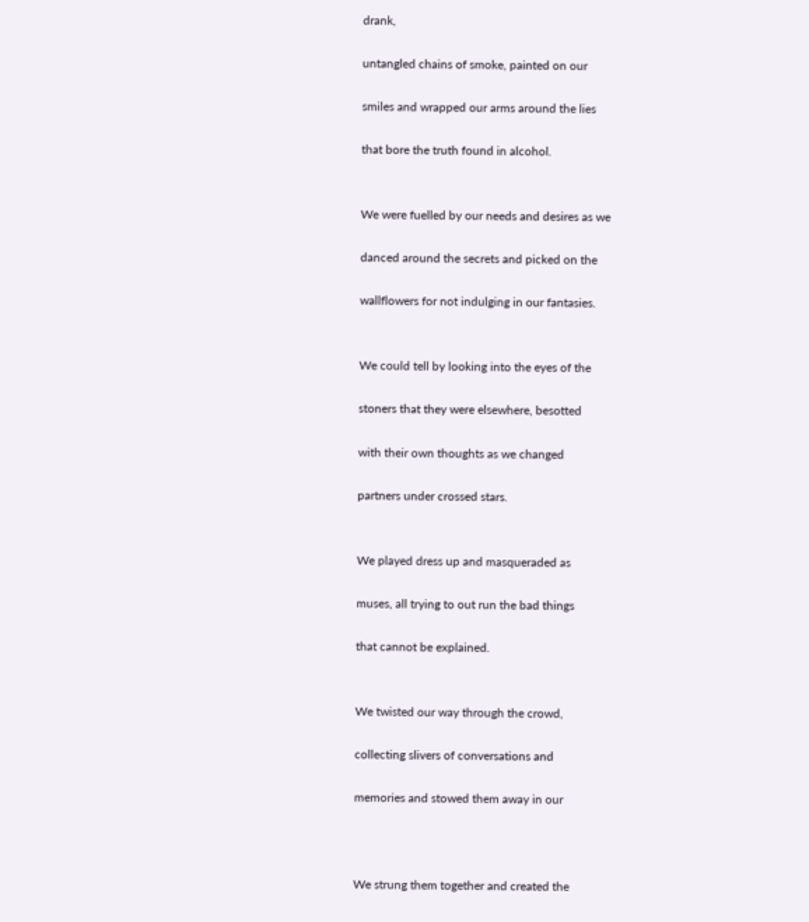drank,

untangled chains of smoke, painted on our

smiles and wrapped our arms around the lies

that bore the truth found in alcohol.


We were fuelled by our needs and desires as we

danced around the secrets and picked on the

wallflowers for not indulging in our fantasies.


We could tell by looking into the eyes of the

stoners that they were elsewhere, besotted

with their own thoughts as we changed

partners under crossed stars.


We played dress up and masqueraded as

muses, all trying to out run the bad things

that cannot be explained.


We twisted our way through the crowd,

collecting slivers of conversations and

memories and stowed them away in our



We strung them together and created the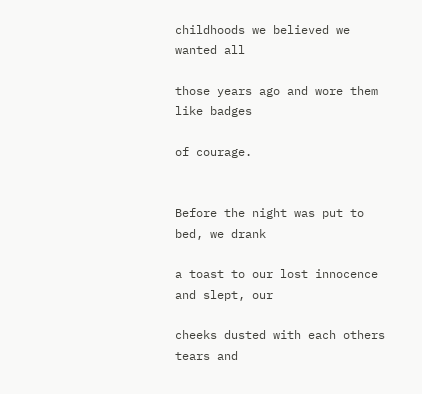childhoods we believed we wanted all

those years ago and wore them like badges

of courage.


Before the night was put to bed, we drank

a toast to our lost innocence and slept, our

cheeks dusted with each others tears and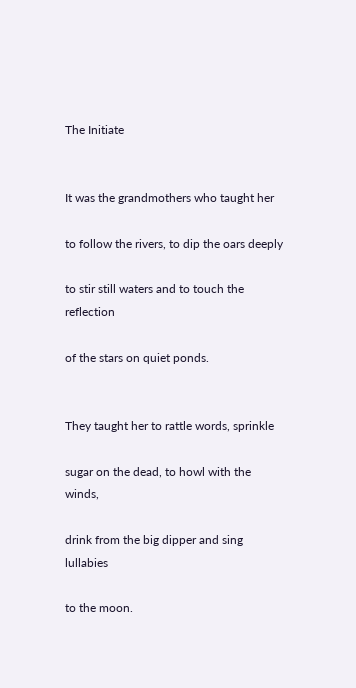The Initiate


It was the grandmothers who taught her

to follow the rivers, to dip the oars deeply

to stir still waters and to touch the reflection

of the stars on quiet ponds.


They taught her to rattle words, sprinkle

sugar on the dead, to howl with the winds,

drink from the big dipper and sing lullabies

to the moon.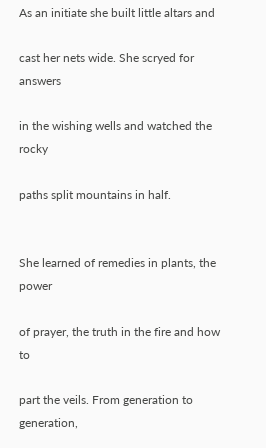As an initiate she built little altars and

cast her nets wide. She scryed for answers

in the wishing wells and watched the rocky

paths split mountains in half.


She learned of remedies in plants, the power

of prayer, the truth in the fire and how to

part the veils. From generation to generation,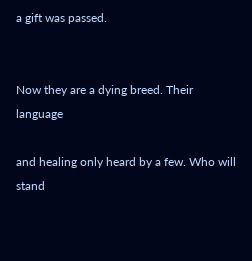a gift was passed.


Now they are a dying breed. Their language

and healing only heard by a few. Who will stand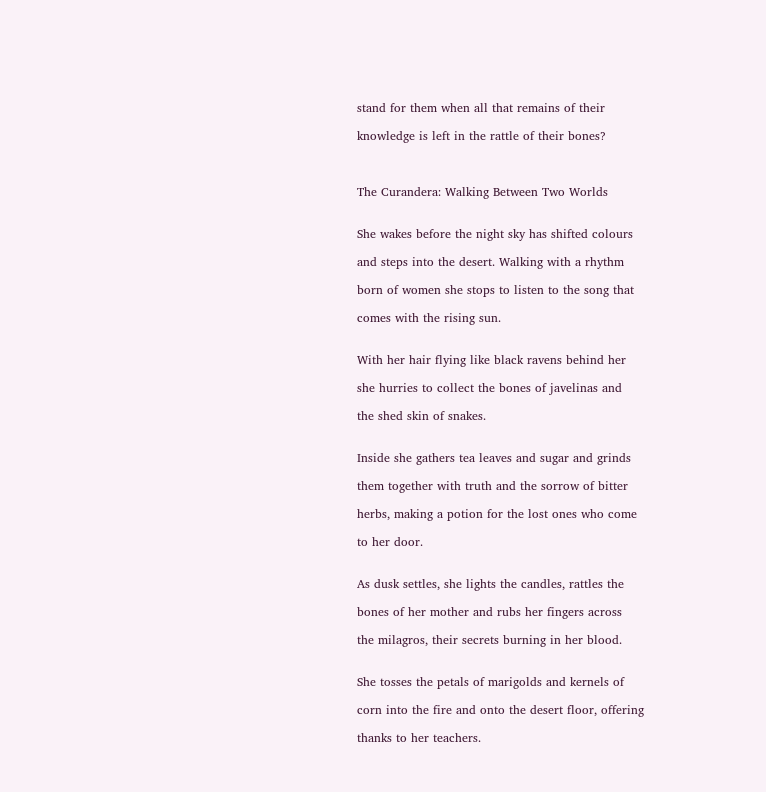stand for them when all that remains of their

knowledge is left in the rattle of their bones?



The Curandera: Walking Between Two Worlds


She wakes before the night sky has shifted colours

and steps into the desert. Walking with a rhythm

born of women she stops to listen to the song that

comes with the rising sun.


With her hair flying like black ravens behind her

she hurries to collect the bones of javelinas and

the shed skin of snakes.


Inside she gathers tea leaves and sugar and grinds

them together with truth and the sorrow of bitter

herbs, making a potion for the lost ones who come

to her door.


As dusk settles, she lights the candles, rattles the

bones of her mother and rubs her fingers across

the milagros, their secrets burning in her blood.


She tosses the petals of marigolds and kernels of

corn into the fire and onto the desert floor, offering

thanks to her teachers.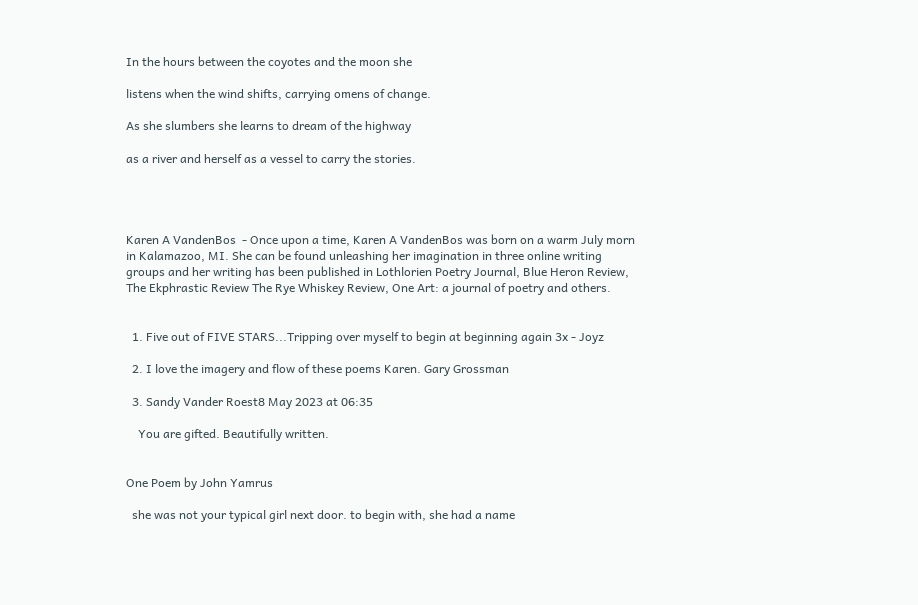In the hours between the coyotes and the moon she

listens when the wind shifts, carrying omens of change.

As she slumbers she learns to dream of the highway

as a river and herself as a vessel to carry the stories.




Karen A VandenBos  - Once upon a time, Karen A VandenBos was born on a warm July morn in Kalamazoo, MI. She can be found unleashing her imagination in three online writing groups and her writing has been published in Lothlorien Poetry Journal, Blue Heron Review, The Ekphrastic Review The Rye Whiskey Review, One Art: a journal of poetry and others.


  1. Five out of FIVE STARS...Tripping over myself to begin at beginning again 3x - Joyz

  2. I love the imagery and flow of these poems Karen. Gary Grossman

  3. Sandy Vander Roest8 May 2023 at 06:35

    You are gifted. Beautifully written.


One Poem by John Yamrus

  she was not your typical girl next door. to begin with, she had a name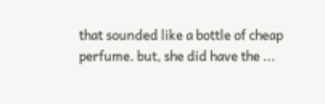that sounded like a bottle of cheap perfume. but, she did have the ...